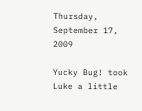Thursday, September 17, 2009

Yucky Bug! took Luke a little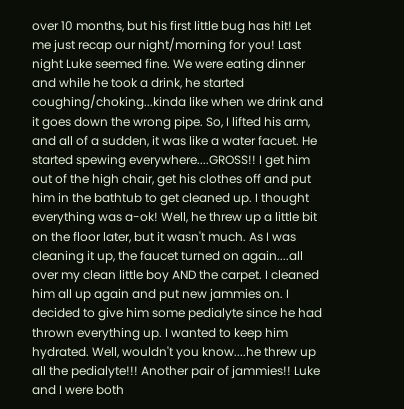over 10 months, but his first little bug has hit! Let me just recap our night/morning for you! Last night Luke seemed fine. We were eating dinner and while he took a drink, he started coughing/choking...kinda like when we drink and it goes down the wrong pipe. So, I lifted his arm, and all of a sudden, it was like a water facuet. He started spewing everywhere....GROSS!! I get him out of the high chair, get his clothes off and put him in the bathtub to get cleaned up. I thought everything was a-ok! Well, he threw up a little bit on the floor later, but it wasn't much. As I was cleaning it up, the faucet turned on again....all over my clean little boy AND the carpet. I cleaned him all up again and put new jammies on. I decided to give him some pedialyte since he had thrown everything up. I wanted to keep him hydrated. Well, wouldn't you know....he threw up all the pedialyte!!! Another pair of jammies!! Luke and I were both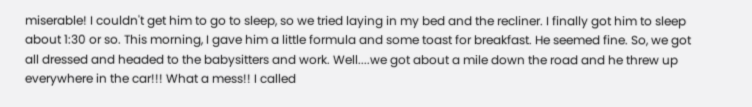miserable! I couldn't get him to go to sleep, so we tried laying in my bed and the recliner. I finally got him to sleep about 1:30 or so. This morning, I gave him a little formula and some toast for breakfast. He seemed fine. So, we got all dressed and headed to the babysitters and work. Well....we got about a mile down the road and he threw up everywhere in the car!!! What a mess!! I called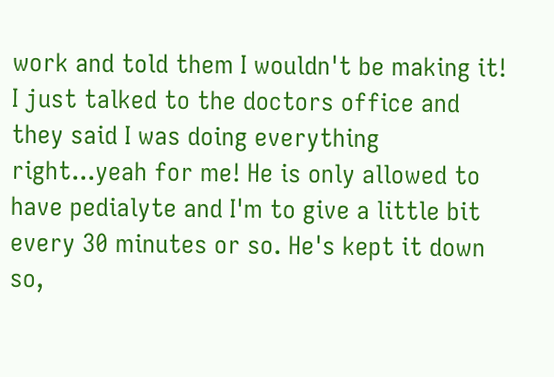work and told them I wouldn't be making it! I just talked to the doctors office and they said I was doing everything right...yeah for me! He is only allowed to have pedialyte and I'm to give a little bit every 30 minutes or so. He's kept it down so,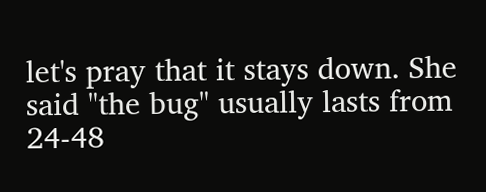let's pray that it stays down. She said "the bug" usually lasts from 24-48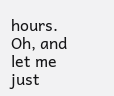hours. Oh, and let me just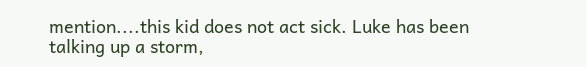mention....this kid does not act sick. Luke has been talking up a storm,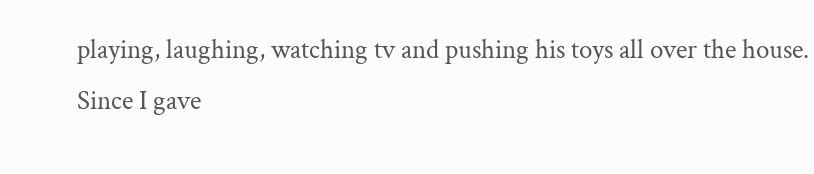playing, laughing, watching tv and pushing his toys all over the house.
Since I gave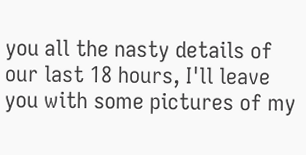you all the nasty details of our last 18 hours, I'll leave you with some pictures of my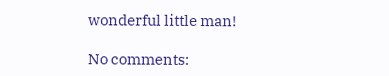wonderful little man!

No comments: